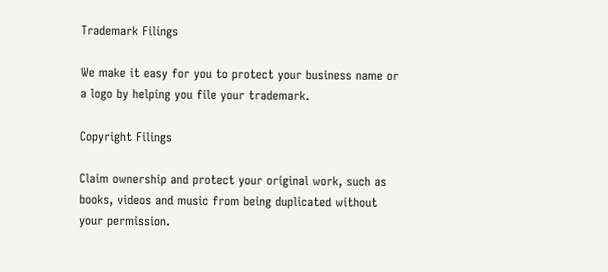Trademark Filings

We make it easy for you to protect your business name or a logo by helping you file your trademark.

Copyright Filings

Claim ownership and protect your original work, such as books, videos and music from being duplicated without your permission.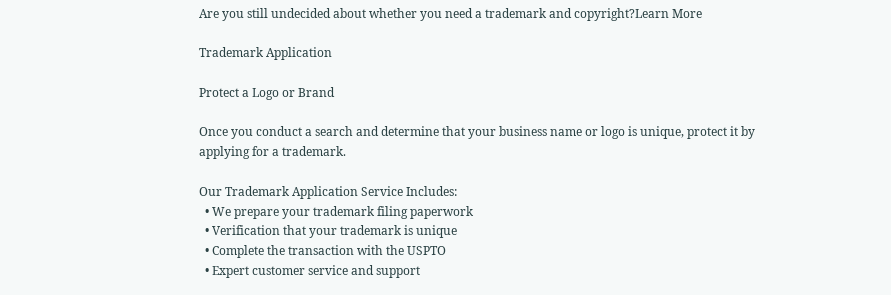Are you still undecided about whether you need a trademark and copyright?Learn More

Trademark Application

Protect a Logo or Brand

Once you conduct a search and determine that your business name or logo is unique, protect it by applying for a trademark.

Our Trademark Application Service Includes:
  • We prepare your trademark filing paperwork
  • Verification that your trademark is unique
  • Complete the transaction with the USPTO
  • Expert customer service and support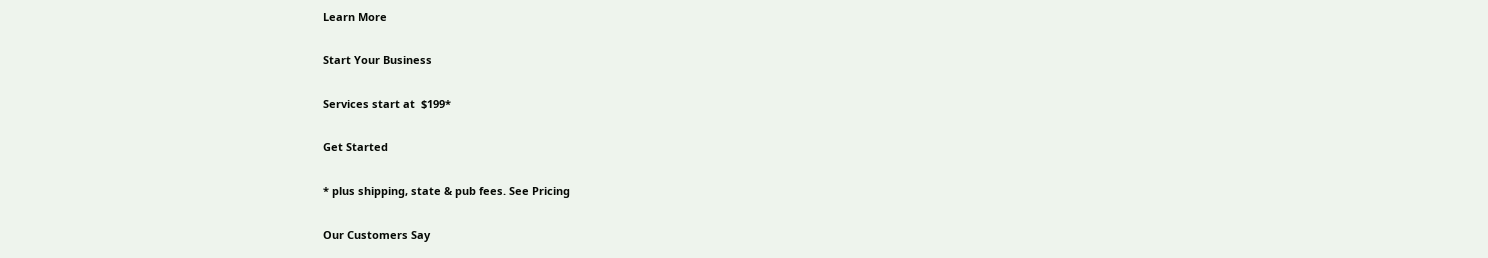Learn More

Start Your Business

Services start at  $199*

Get Started

* plus shipping, state & pub fees. See Pricing

Our Customers Say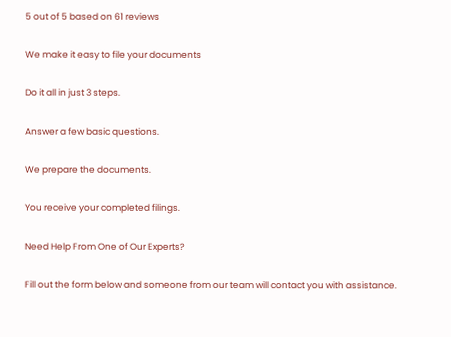5 out of 5 based on 61 reviews

We make it easy to file your documents

Do it all in just 3 steps.

Answer a few basic questions.

We prepare the documents.

You receive your completed filings.

Need Help From One of Our Experts?

Fill out the form below and someone from our team will contact you with assistance.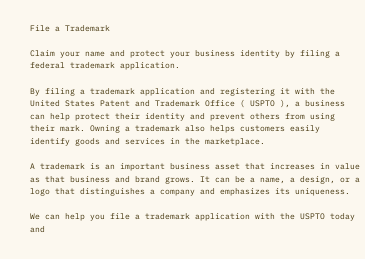File a Trademark

Claim your name and protect your business identity by filing a federal trademark application.

By filing a trademark application and registering it with the United States Patent and Trademark Office ( USPTO ), a business can help protect their identity and prevent others from using their mark. Owning a trademark also helps customers easily identify goods and services in the marketplace.

A trademark is an important business asset that increases in value as that business and brand grows. It can be a name, a design, or a logo that distinguishes a company and emphasizes its uniqueness.

We can help you file a trademark application with the USPTO today and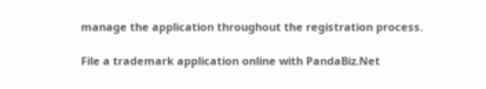manage the application throughout the registration process.

File a trademark application online with PandaBiz.Net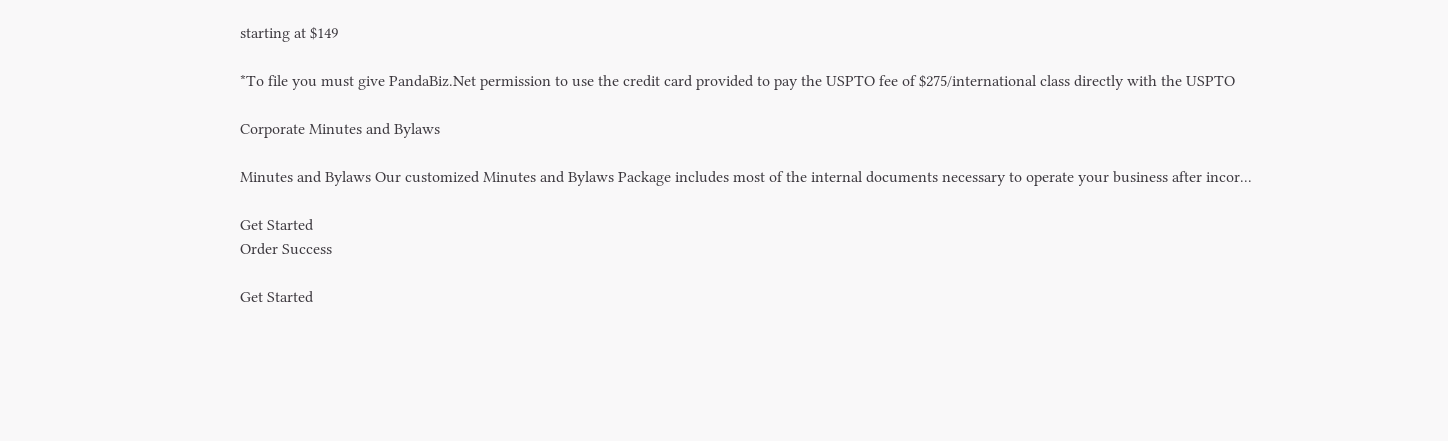starting at $149

*To file you must give PandaBiz.Net permission to use the credit card provided to pay the USPTO fee of $275/international class directly with the USPTO

Corporate Minutes and Bylaws

Minutes and Bylaws Our customized Minutes and Bylaws Package includes most of the internal documents necessary to operate your business after incor...

Get Started
Order Success

Get Started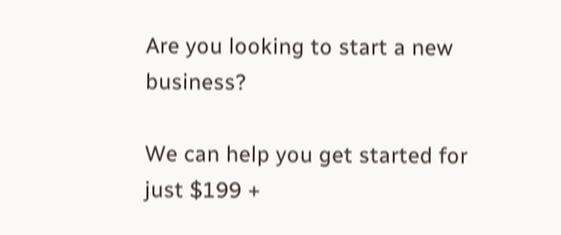Are you looking to start a new business?

We can help you get started for just $199 +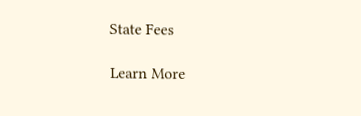State Fees

Learn More